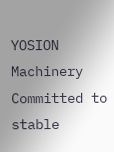YOSION Machinery Committed to stable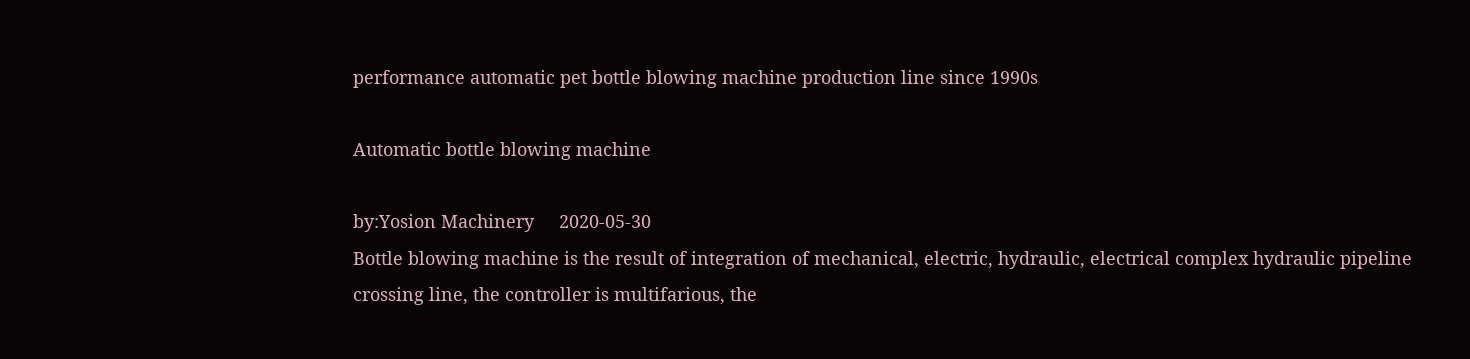performance automatic pet bottle blowing machine production line since 1990s

Automatic bottle blowing machine

by:Yosion Machinery     2020-05-30
Bottle blowing machine is the result of integration of mechanical, electric, hydraulic, electrical complex hydraulic pipeline crossing line, the controller is multifarious, the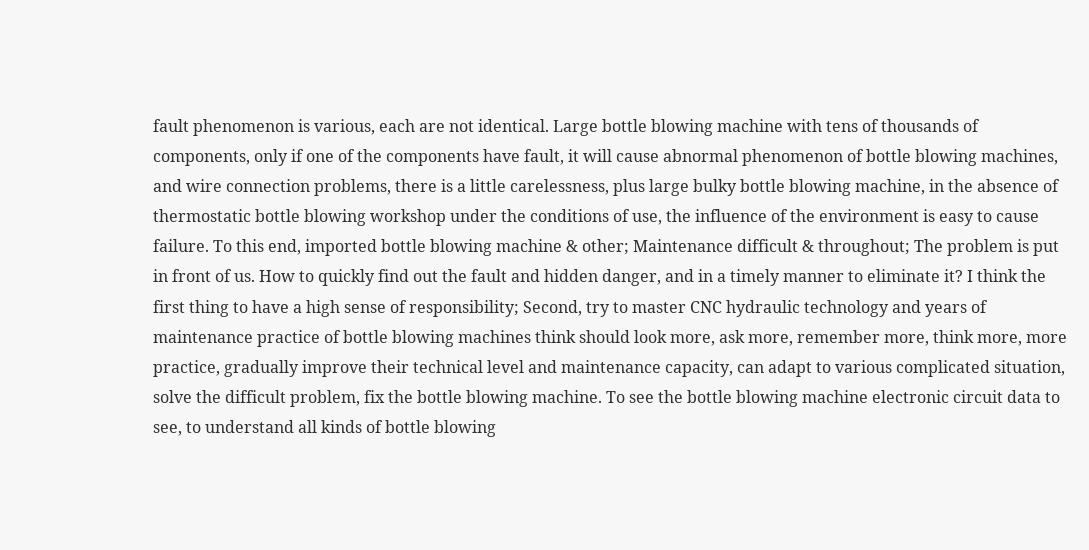fault phenomenon is various, each are not identical. Large bottle blowing machine with tens of thousands of components, only if one of the components have fault, it will cause abnormal phenomenon of bottle blowing machines, and wire connection problems, there is a little carelessness, plus large bulky bottle blowing machine, in the absence of thermostatic bottle blowing workshop under the conditions of use, the influence of the environment is easy to cause failure. To this end, imported bottle blowing machine & other; Maintenance difficult & throughout; The problem is put in front of us. How to quickly find out the fault and hidden danger, and in a timely manner to eliminate it? I think the first thing to have a high sense of responsibility; Second, try to master CNC hydraulic technology and years of maintenance practice of bottle blowing machines think should look more, ask more, remember more, think more, more practice, gradually improve their technical level and maintenance capacity, can adapt to various complicated situation, solve the difficult problem, fix the bottle blowing machine. To see the bottle blowing machine electronic circuit data to see, to understand all kinds of bottle blowing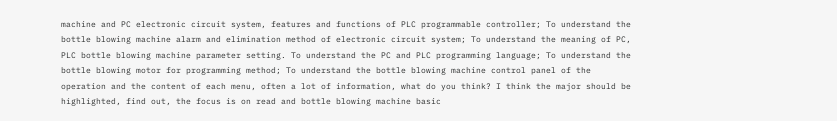machine and PC electronic circuit system, features and functions of PLC programmable controller; To understand the bottle blowing machine alarm and elimination method of electronic circuit system; To understand the meaning of PC, PLC bottle blowing machine parameter setting. To understand the PC and PLC programming language; To understand the bottle blowing motor for programming method; To understand the bottle blowing machine control panel of the operation and the content of each menu, often a lot of information, what do you think? I think the major should be highlighted, find out, the focus is on read and bottle blowing machine basic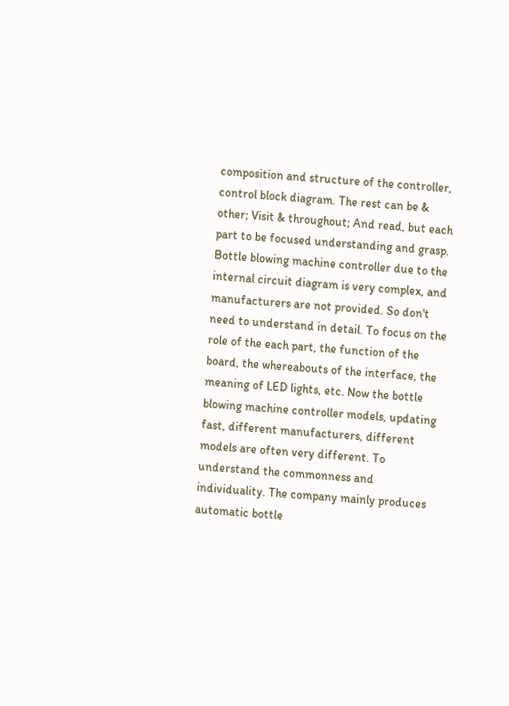composition and structure of the controller, control block diagram. The rest can be & other; Visit & throughout; And read, but each part to be focused understanding and grasp. Bottle blowing machine controller due to the internal circuit diagram is very complex, and manufacturers are not provided. So don't need to understand in detail. To focus on the role of the each part, the function of the board, the whereabouts of the interface, the meaning of LED lights, etc. Now the bottle blowing machine controller models, updating fast, different manufacturers, different models are often very different. To understand the commonness and individuality. The company mainly produces automatic bottle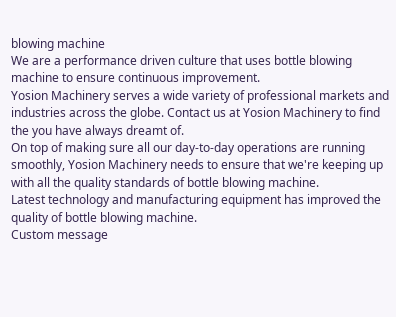blowing machine
We are a performance driven culture that uses bottle blowing machine to ensure continuous improvement.
Yosion Machinery serves a wide variety of professional markets and industries across the globe. Contact us at Yosion Machinery to find the you have always dreamt of.
On top of making sure all our day-to-day operations are running smoothly, Yosion Machinery needs to ensure that we're keeping up with all the quality standards of bottle blowing machine.
Latest technology and manufacturing equipment has improved the quality of bottle blowing machine.
Custom message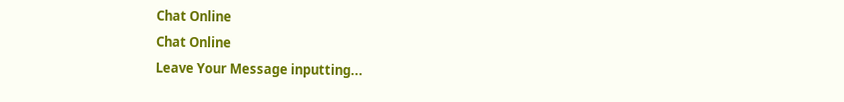Chat Online
Chat Online
Leave Your Message inputting...